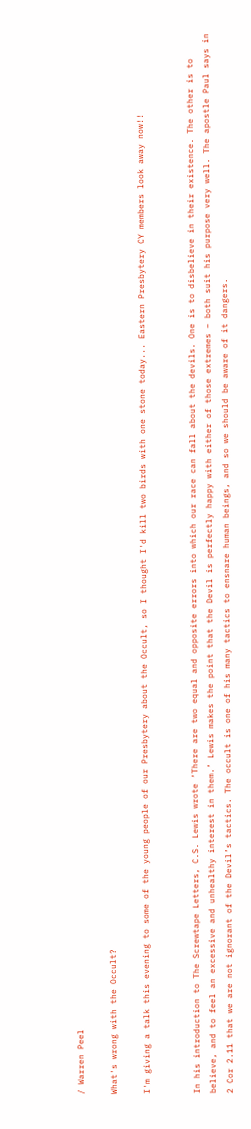/ Warren Peel

What's wrong with the Occult?

I'm giving a talk this evening to some of the young people of our Presbytery about the Occult, so I thought I'd kill two birds with one stone today... Eastern Presbytery CY members look away now!!


In his introduction to The Screwtape Letters, C.S. Lewis wrote ‘There are two equal and opposite errors into which our race can fall about the devils. One is to disbelieve in their existence. The other is to believe, and to feel an excessive and unhealthy interest in them.’ Lewis makes the point that the Devil is perfectly happy with either of those extremes – both suit his purpose very well. The apostle Paul says in 2 Cor 2.11 that we are not ignorant of the Devil’s tactics. The occult is one of his many tactics to ensnare human beings, and so we should be aware of it dangers.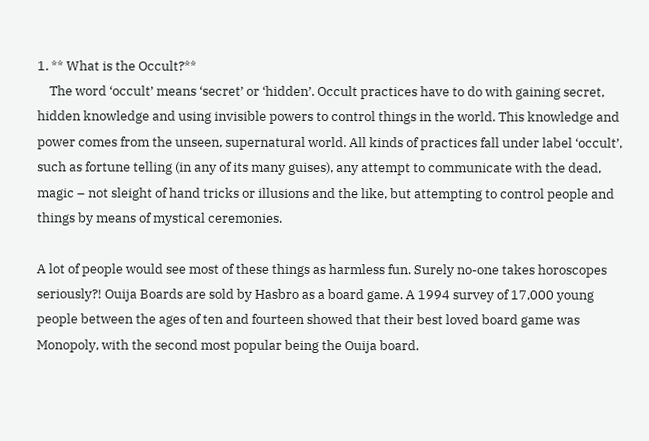1. ** What is the Occult?**
    The word ‘occult’ means ‘secret’ or ‘hidden’. Occult practices have to do with gaining secret, hidden knowledge and using invisible powers to control things in the world. This knowledge and power comes from the unseen, supernatural world. All kinds of practices fall under label ‘occult’, such as fortune telling (in any of its many guises), any attempt to communicate with the dead, magic – not sleight of hand tricks or illusions and the like, but attempting to control people and things by means of mystical ceremonies.

A lot of people would see most of these things as harmless fun. Surely no-one takes horoscopes seriously?! Ouija Boards are sold by Hasbro as a board game. A 1994 survey of 17,000 young people between the ages of ten and fourteen showed that their best loved board game was Monopoly, with the second most popular being the Ouija board.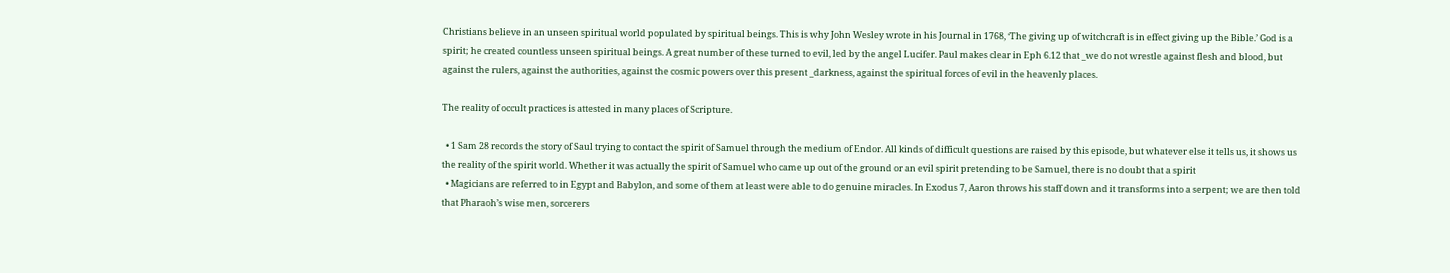Christians believe in an unseen spiritual world populated by spiritual beings. This is why John Wesley wrote in his Journal in 1768, ‘The giving up of witchcraft is in effect giving up the Bible.’ God is a spirit; he created countless unseen spiritual beings. A great number of these turned to evil, led by the angel Lucifer. Paul makes clear in Eph 6.12 that _we do not wrestle against flesh and blood, but against the rulers, against the authorities, against the cosmic powers over this present _darkness, against the spiritual forces of evil in the heavenly places.

The reality of occult practices is attested in many places of Scripture.

  • 1 Sam 28 records the story of Saul trying to contact the spirit of Samuel through the medium of Endor. All kinds of difficult questions are raised by this episode, but whatever else it tells us, it shows us the reality of the spirit world. Whether it was actually the spirit of Samuel who came up out of the ground or an evil spirit pretending to be Samuel, there is no doubt that a spirit
  • Magicians are referred to in Egypt and Babylon, and some of them at least were able to do genuine miracles. In Exodus 7, Aaron throws his staff down and it transforms into a serpent; we are then told that Pharaoh’s wise men, sorcerers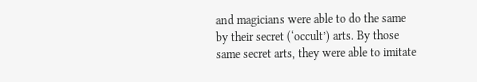and magicians were able to do the same by their secret (‘occult’) arts. By those same secret arts, they were able to imitate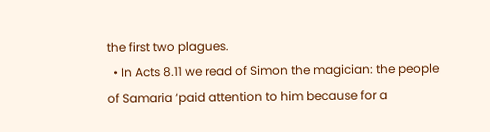the first two plagues.
  • In Acts 8.11 we read of Simon the magician: the people of Samaria ‘paid attention to him because for a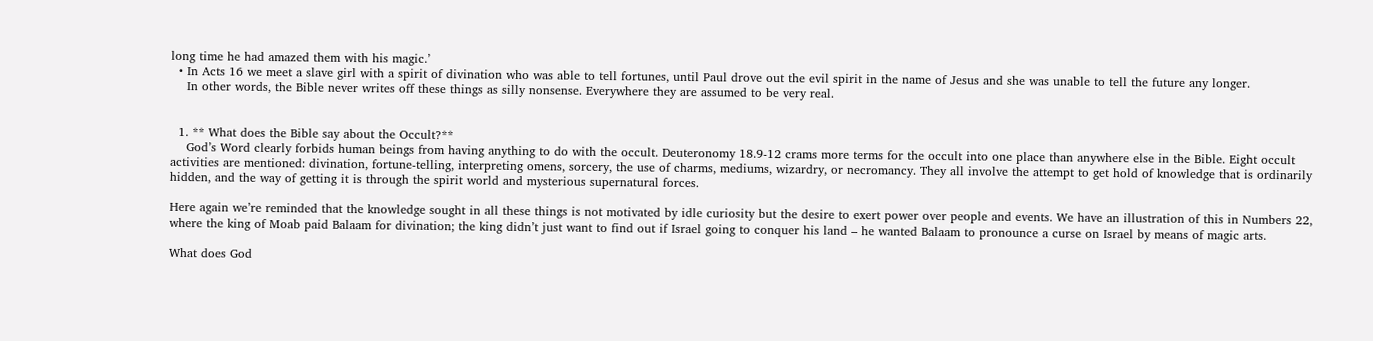long time he had amazed them with his magic.’
  • In Acts 16 we meet a slave girl with a spirit of divination who was able to tell fortunes, until Paul drove out the evil spirit in the name of Jesus and she was unable to tell the future any longer.
    In other words, the Bible never writes off these things as silly nonsense. Everywhere they are assumed to be very real.


  1. ** What does the Bible say about the Occult?**
    God’s Word clearly forbids human beings from having anything to do with the occult. Deuteronomy 18.9-12 crams more terms for the occult into one place than anywhere else in the Bible. Eight occult activities are mentioned: divination, fortune-telling, interpreting omens, sorcery, the use of charms, mediums, wizardry, or necromancy. They all involve the attempt to get hold of knowledge that is ordinarily hidden, and the way of getting it is through the spirit world and mysterious supernatural forces.

Here again we’re reminded that the knowledge sought in all these things is not motivated by idle curiosity but the desire to exert power over people and events. We have an illustration of this in Numbers 22, where the king of Moab paid Balaam for divination; the king didn’t just want to find out if Israel going to conquer his land – he wanted Balaam to pronounce a curse on Israel by means of magic arts.

What does God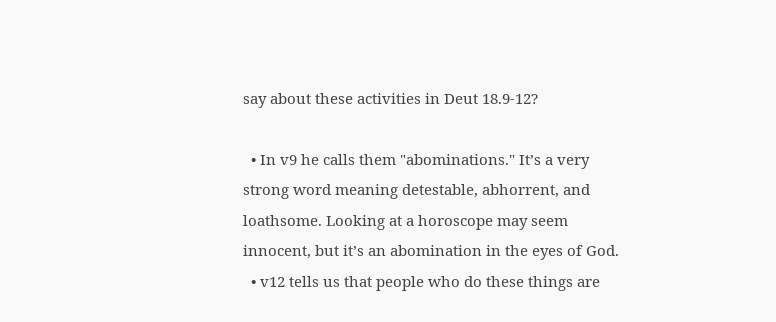say about these activities in Deut 18.9-12?

  • In v9 he calls them "abominations." It’s a very strong word meaning detestable, abhorrent, and loathsome. Looking at a horoscope may seem innocent, but it’s an abomination in the eyes of God.
  • v12 tells us that people who do these things are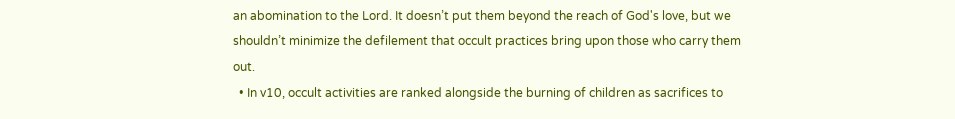an abomination to the Lord. It doesn’t put them beyond the reach of God's love, but we shouldn’t minimize the defilement that occult practices bring upon those who carry them out.
  • In v10, occult activities are ranked alongside the burning of children as sacrifices to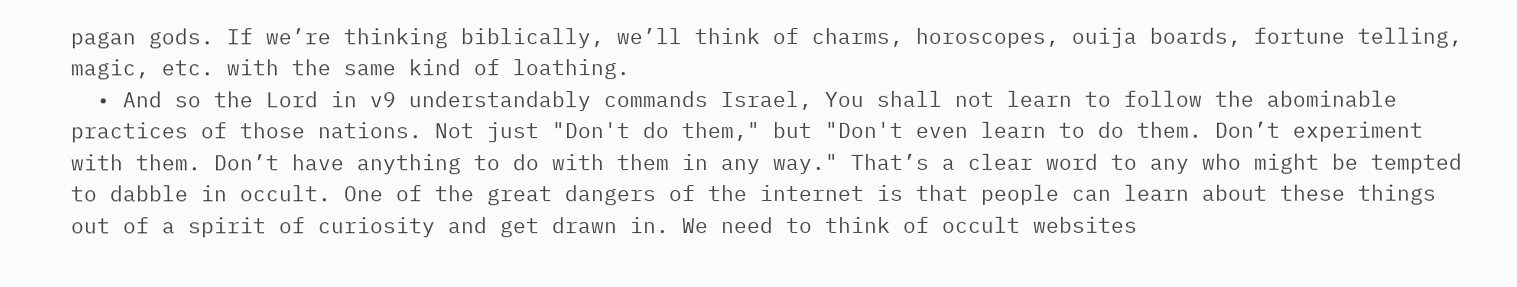pagan gods. If we’re thinking biblically, we’ll think of charms, horoscopes, ouija boards, fortune telling, magic, etc. with the same kind of loathing.
  • And so the Lord in v9 understandably commands Israel, You shall not learn to follow the abominable practices of those nations. Not just "Don't do them," but "Don't even learn to do them. Don’t experiment with them. Don’t have anything to do with them in any way." That’s a clear word to any who might be tempted to dabble in occult. One of the great dangers of the internet is that people can learn about these things out of a spirit of curiosity and get drawn in. We need to think of occult websites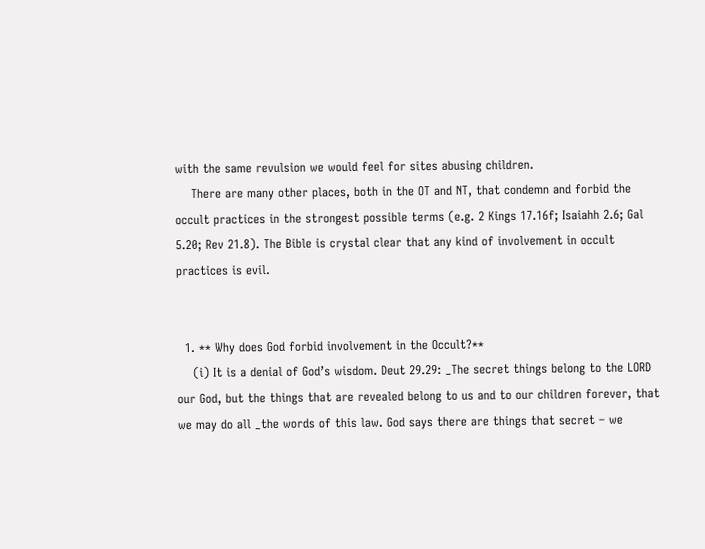with the same revulsion we would feel for sites abusing children.
    There are many other places, both in the OT and NT, that condemn and forbid the occult practices in the strongest possible terms (e.g. 2 Kings 17.16f; Isaiahh 2.6; Gal 5.20; Rev 21.8). The Bible is crystal clear that any kind of involvement in occult practices is evil.


  1. ** Why does God forbid involvement in the Occult?**
    (i) It is a denial of God’s wisdom. Deut 29.29: _The secret things belong to the LORD our God, but the things that are revealed belong to us and to our children forever, that we may do all _the words of this law. God says there are things that secret – we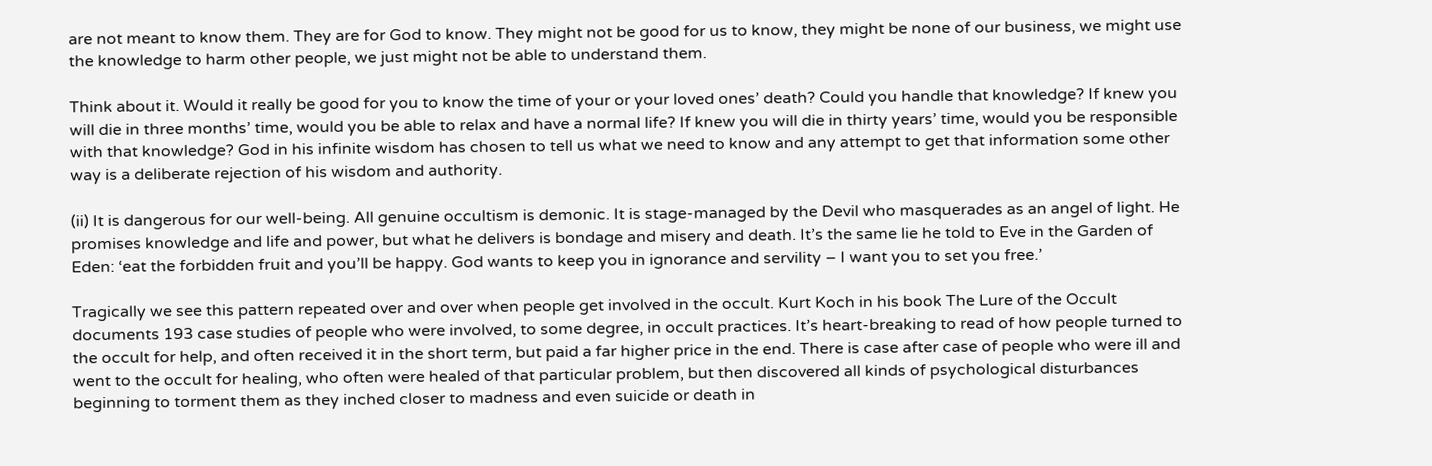are not meant to know them. They are for God to know. They might not be good for us to know, they might be none of our business, we might use the knowledge to harm other people, we just might not be able to understand them.

Think about it. Would it really be good for you to know the time of your or your loved ones’ death? Could you handle that knowledge? If knew you will die in three months’ time, would you be able to relax and have a normal life? If knew you will die in thirty years’ time, would you be responsible with that knowledge? God in his infinite wisdom has chosen to tell us what we need to know and any attempt to get that information some other way is a deliberate rejection of his wisdom and authority.

(ii) It is dangerous for our well-being. All genuine occultism is demonic. It is stage-managed by the Devil who masquerades as an angel of light. He promises knowledge and life and power, but what he delivers is bondage and misery and death. It’s the same lie he told to Eve in the Garden of Eden: ‘eat the forbidden fruit and you’ll be happy. God wants to keep you in ignorance and servility – I want you to set you free.’

Tragically we see this pattern repeated over and over when people get involved in the occult. Kurt Koch in his book The Lure of the Occult documents 193 case studies of people who were involved, to some degree, in occult practices. It’s heart-breaking to read of how people turned to the occult for help, and often received it in the short term, but paid a far higher price in the end. There is case after case of people who were ill and went to the occult for healing, who often were healed of that particular problem, but then discovered all kinds of psychological disturbances beginning to torment them as they inched closer to madness and even suicide or death in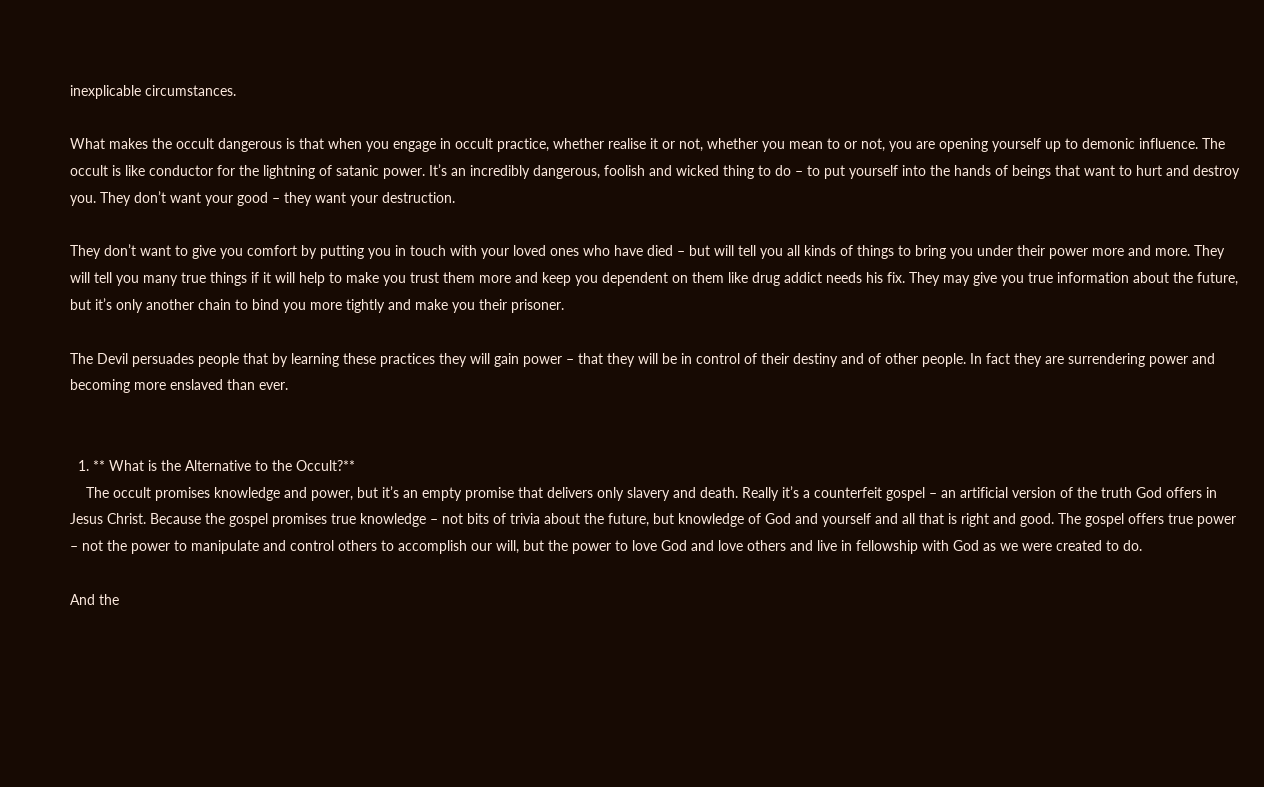inexplicable circumstances.

What makes the occult dangerous is that when you engage in occult practice, whether realise it or not, whether you mean to or not, you are opening yourself up to demonic influence. The occult is like conductor for the lightning of satanic power. It’s an incredibly dangerous, foolish and wicked thing to do – to put yourself into the hands of beings that want to hurt and destroy you. They don’t want your good – they want your destruction.

They don’t want to give you comfort by putting you in touch with your loved ones who have died – but will tell you all kinds of things to bring you under their power more and more. They will tell you many true things if it will help to make you trust them more and keep you dependent on them like drug addict needs his fix. They may give you true information about the future, but it’s only another chain to bind you more tightly and make you their prisoner.

The Devil persuades people that by learning these practices they will gain power – that they will be in control of their destiny and of other people. In fact they are surrendering power and becoming more enslaved than ever.


  1. ** What is the Alternative to the Occult?**
    The occult promises knowledge and power, but it’s an empty promise that delivers only slavery and death. Really it’s a counterfeit gospel – an artificial version of the truth God offers in Jesus Christ. Because the gospel promises true knowledge – not bits of trivia about the future, but knowledge of God and yourself and all that is right and good. The gospel offers true power – not the power to manipulate and control others to accomplish our will, but the power to love God and love others and live in fellowship with God as we were created to do.

And the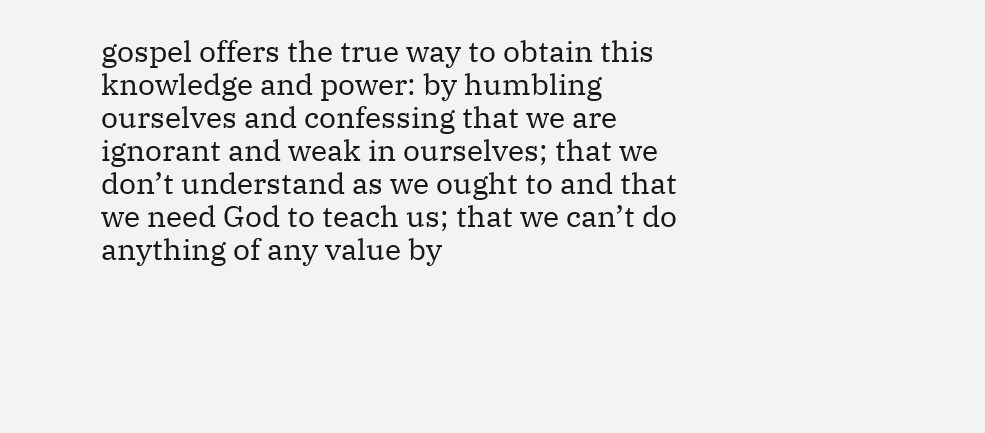gospel offers the true way to obtain this knowledge and power: by humbling ourselves and confessing that we are ignorant and weak in ourselves; that we don’t understand as we ought to and that we need God to teach us; that we can’t do anything of any value by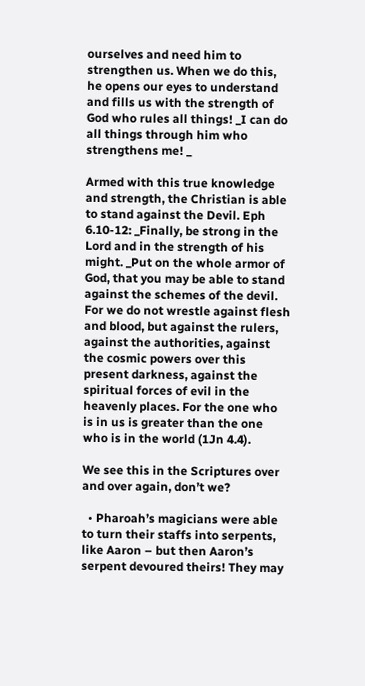ourselves and need him to strengthen us. When we do this, he opens our eyes to understand and fills us with the strength of God who rules all things! _I can do all things through him who strengthens me! _

Armed with this true knowledge and strength, the Christian is able to stand against the Devil. Eph 6.10-12: _Finally, be strong in the Lord and in the strength of his might. _Put on the whole armor of God, that you may be able to stand against the schemes of the devil. For we do not wrestle against flesh and blood, but against the rulers, against the authorities, against the cosmic powers over this present darkness, against the spiritual forces of evil in the heavenly places. For the one who is in us is greater than the one who is in the world (1Jn 4.4).

We see this in the Scriptures over and over again, don’t we?

  • Pharoah’s magicians were able to turn their staffs into serpents, like Aaron – but then Aaron’s serpent devoured theirs! They may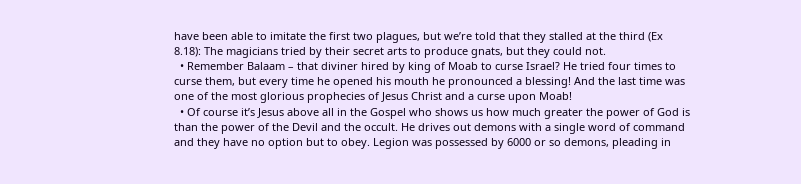have been able to imitate the first two plagues, but we’re told that they stalled at the third (Ex 8.18): The magicians tried by their secret arts to produce gnats, but they could not.
  • Remember Balaam – that diviner hired by king of Moab to curse Israel? He tried four times to curse them, but every time he opened his mouth he pronounced a blessing! And the last time was one of the most glorious prophecies of Jesus Christ and a curse upon Moab!
  • Of course it’s Jesus above all in the Gospel who shows us how much greater the power of God is than the power of the Devil and the occult. He drives out demons with a single word of command and they have no option but to obey. Legion was possessed by 6000 or so demons, pleading in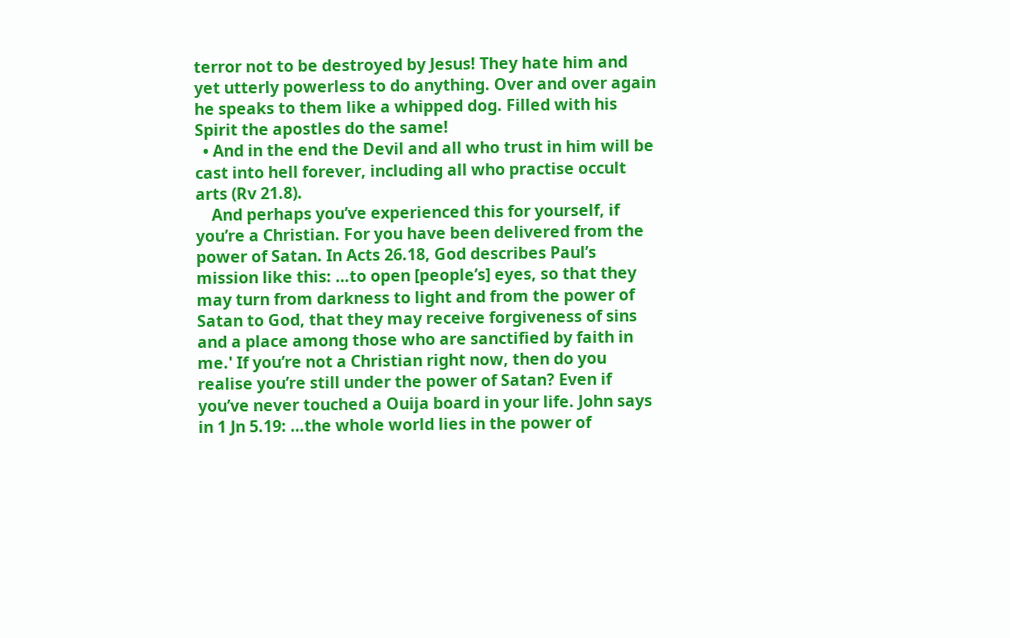terror not to be destroyed by Jesus! They hate him and yet utterly powerless to do anything. Over and over again he speaks to them like a whipped dog. Filled with his Spirit the apostles do the same!
  • And in the end the Devil and all who trust in him will be cast into hell forever, including all who practise occult arts (Rv 21.8).
    And perhaps you’ve experienced this for yourself, if you’re a Christian. For you have been delivered from the power of Satan. In Acts 26.18, God describes Paul’s mission like this: …to open [people’s] eyes, so that they may turn from darkness to light and from the power of Satan to God, that they may receive forgiveness of sins and a place among those who are sanctified by faith in me.' If you’re not a Christian right now, then do you realise you’re still under the power of Satan? Even if you’ve never touched a Ouija board in your life. John says in 1 Jn 5.19: …the whole world lies in the power of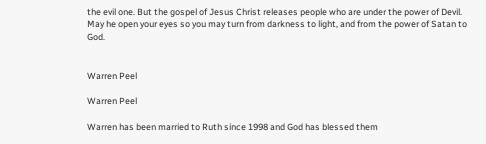the evil one. But the gospel of Jesus Christ releases people who are under the power of Devil. May he open your eyes so you may turn from darkness to light, and from the power of Satan to God.


Warren Peel

Warren Peel

Warren has been married to Ruth since 1998 and God has blessed them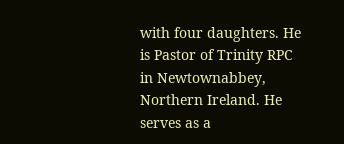with four daughters. He is Pastor of Trinity RPC in Newtownabbey, Northern Ireland. He serves as a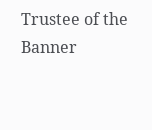Trustee of the Banner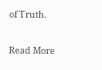of Truth.

Read More